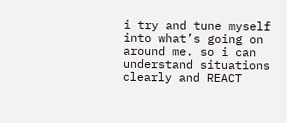i try and tune myself into what’s going on around me. so i can understand situations clearly and REACT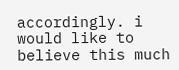accordingly. i would like to believe this much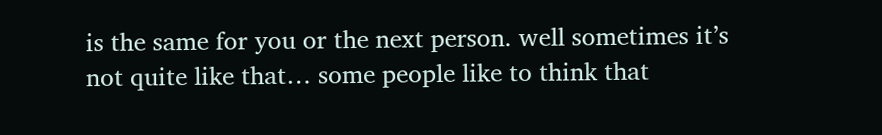is the same for you or the next person. well sometimes it’s not quite like that… some people like to think that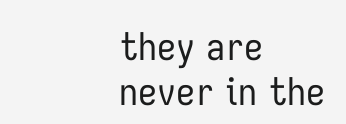they are never in the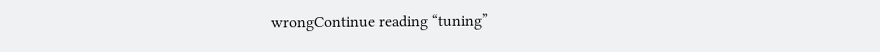wrongContinue reading “tuning”